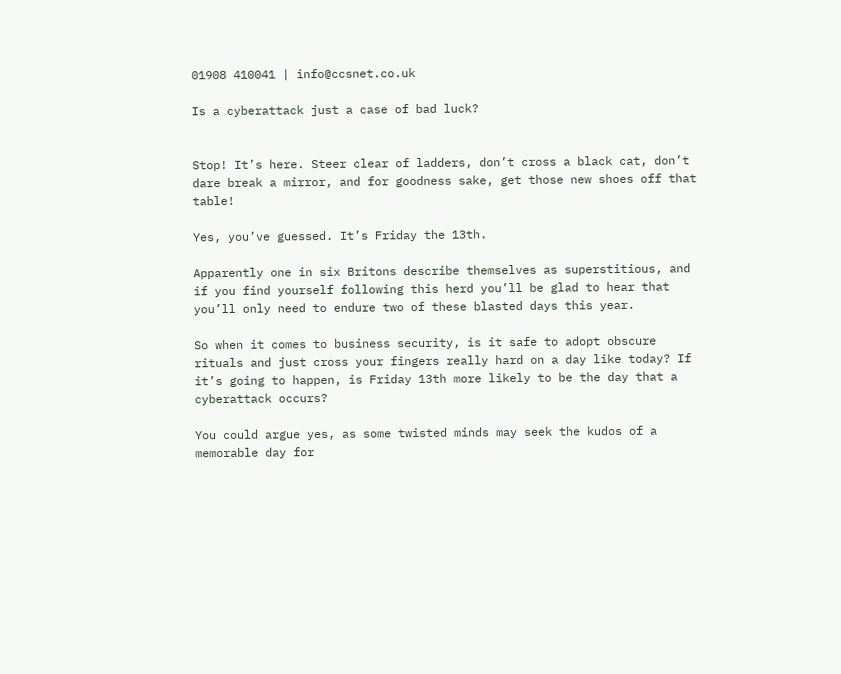01908 410041 | info@ccsnet.co.uk

Is a cyberattack just a case of bad luck?


Stop! It’s here. Steer clear of ladders, don’t cross a black cat, don’t dare break a mirror, and for goodness sake, get those new shoes off that table!

Yes, you’ve guessed. It’s Friday the 13th.

Apparently one in six Britons describe themselves as superstitious, and if you find yourself following this herd you’ll be glad to hear that you’ll only need to endure two of these blasted days this year.

So when it comes to business security, is it safe to adopt obscure rituals and just cross your fingers really hard on a day like today? If it’s going to happen, is Friday 13th more likely to be the day that a cyberattack occurs?

You could argue yes, as some twisted minds may seek the kudos of a memorable day for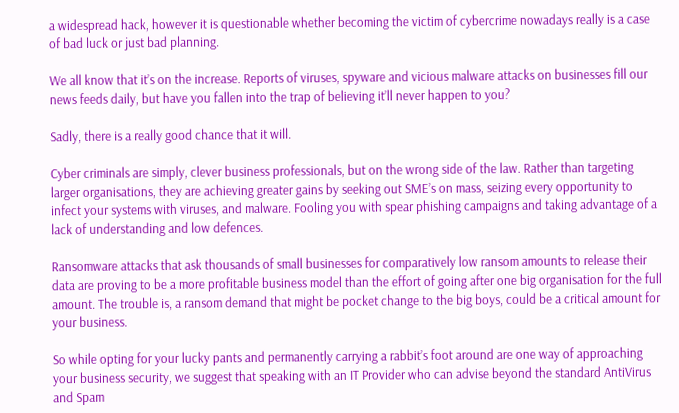a widespread hack, however it is questionable whether becoming the victim of cybercrime nowadays really is a case of bad luck or just bad planning.

We all know that it’s on the increase. Reports of viruses, spyware and vicious malware attacks on businesses fill our news feeds daily, but have you fallen into the trap of believing it’ll never happen to you?

Sadly, there is a really good chance that it will.

Cyber criminals are simply, clever business professionals, but on the wrong side of the law. Rather than targeting larger organisations, they are achieving greater gains by seeking out SME’s on mass, seizing every opportunity to infect your systems with viruses, and malware. Fooling you with spear phishing campaigns and taking advantage of a lack of understanding and low defences.

Ransomware attacks that ask thousands of small businesses for comparatively low ransom amounts to release their data are proving to be a more profitable business model than the effort of going after one big organisation for the full amount. The trouble is, a ransom demand that might be pocket change to the big boys, could be a critical amount for your business.

So while opting for your lucky pants and permanently carrying a rabbit’s foot around are one way of approaching your business security, we suggest that speaking with an IT Provider who can advise beyond the standard AntiVirus and Spam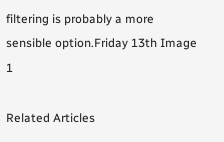filtering is probably a more sensible option.Friday 13th Image 1

Related Articles